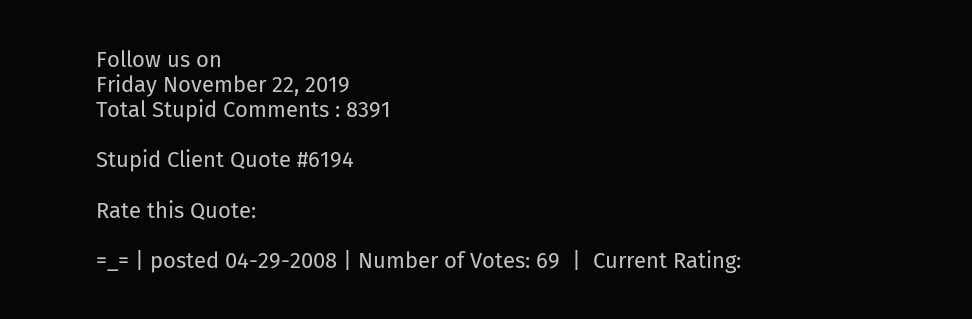Follow us on
Friday November 22, 2019
Total Stupid Comments : 8391

Stupid Client Quote #6194

Rate this Quote:

=_= | posted 04-29-2008 | Number of Votes: 69  |  Current Rating: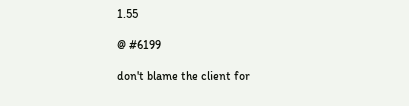1.55

@ #6199

don't blame the client for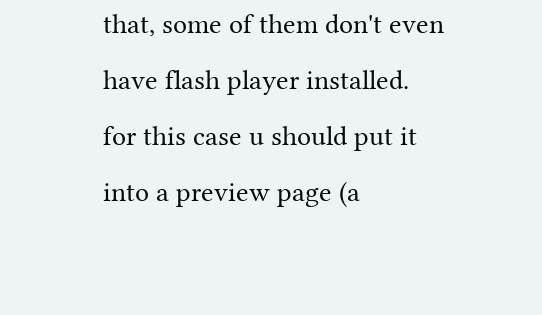that, some of them don't even have flash player installed. for this case u should put it into a preview page (a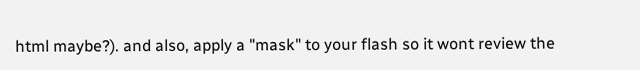html maybe?). and also, apply a "mask" to your flash so it wont review the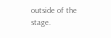outside of the stage.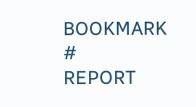BOOKMARK    #           REPORT